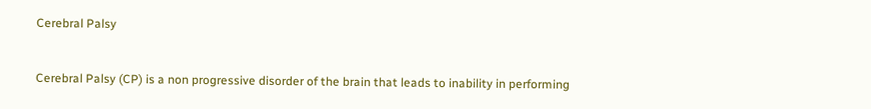Cerebral Palsy


Cerebral Palsy (CP) is a non progressive disorder of the brain that leads to inability in performing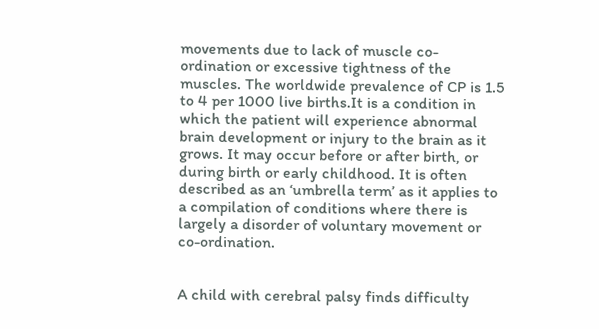movements due to lack of muscle co-ordination or excessive tightness of the muscles. The worldwide prevalence of CP is 1.5 to 4 per 1000 live births.It is a condition in which the patient will experience abnormal brain development or injury to the brain as it grows. It may occur before or after birth, or during birth or early childhood. It is often described as an ‘umbrella term’ as it applies to a compilation of conditions where there is largely a disorder of voluntary movement or co-ordination.


A child with cerebral palsy finds difficulty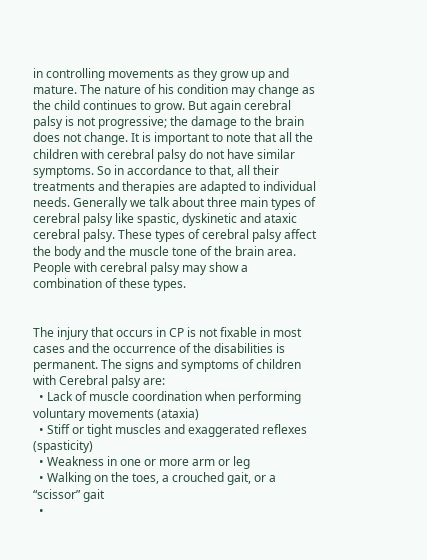in controlling movements as they grow up and mature. The nature of his condition may change as the child continues to grow. But again cerebral palsy is not progressive; the damage to the brain does not change. It is important to note that all the children with cerebral palsy do not have similar symptoms. So in accordance to that, all their treatments and therapies are adapted to individual needs. Generally we talk about three main types of cerebral palsy like spastic, dyskinetic and ataxic cerebral palsy. These types of cerebral palsy affect the body and the muscle tone of the brain area. People with cerebral palsy may show a combination of these types.


The injury that occurs in CP is not fixable in most cases and the occurrence of the disabilities is permanent. The signs and symptoms of children with Cerebral palsy are:
  • Lack of muscle coordination when performing voluntary movements (ataxia)
  • Stiff or tight muscles and exaggerated reflexes (spasticity)
  • Weakness in one or more arm or leg
  • Walking on the toes, a crouched gait, or a “scissor” gait
  •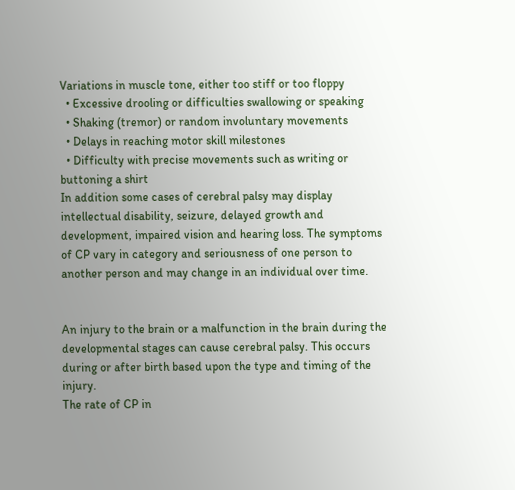Variations in muscle tone, either too stiff or too floppy
  • Excessive drooling or difficulties swallowing or speaking
  • Shaking (tremor) or random involuntary movements
  • Delays in reaching motor skill milestones
  • Difficulty with precise movements such as writing or buttoning a shirt
In addition some cases of cerebral palsy may display intellectual disability, seizure, delayed growth and development, impaired vision and hearing loss. The symptoms of CP vary in category and seriousness of one person to another person and may change in an individual over time.


An injury to the brain or a malfunction in the brain during the developmental stages can cause cerebral palsy. This occurs during or after birth based upon the type and timing of the injury.
The rate of CP in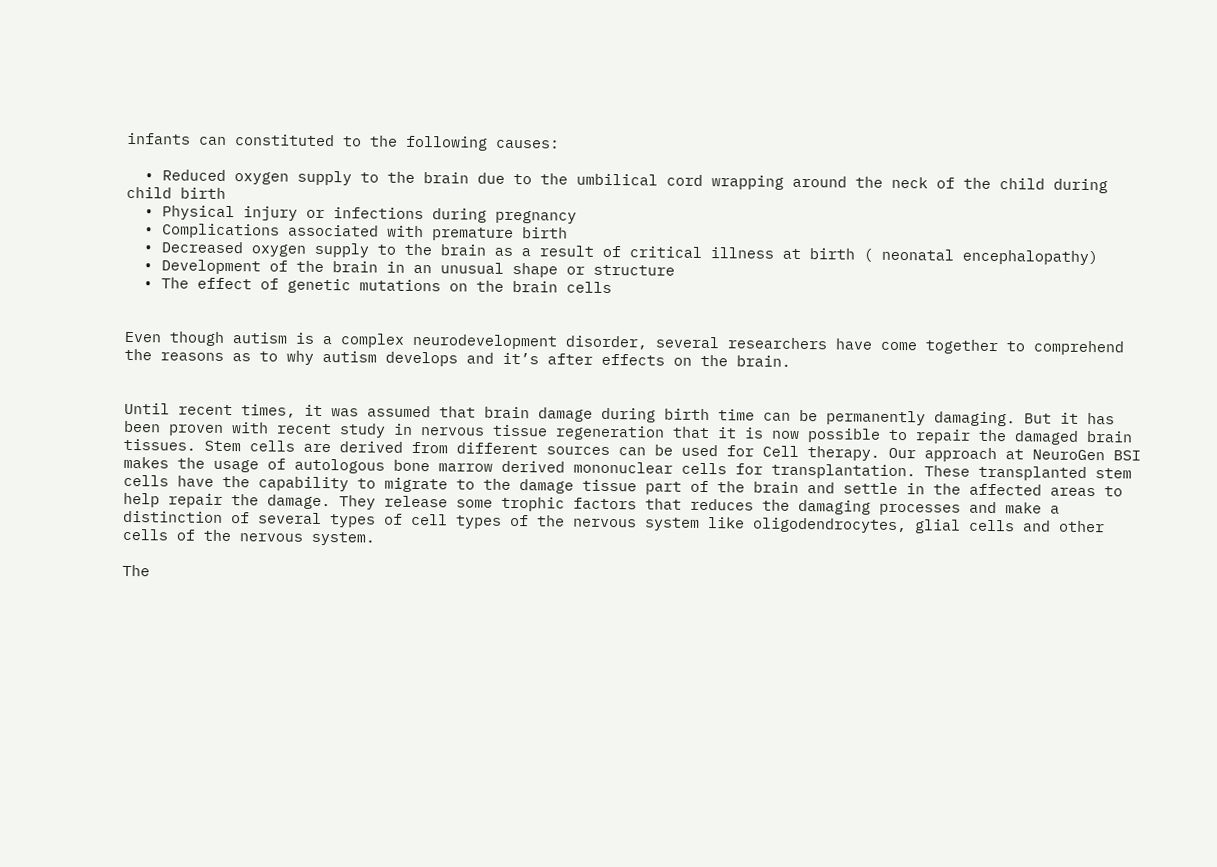infants can constituted to the following causes:

  • Reduced oxygen supply to the brain due to the umbilical cord wrapping around the neck of the child during child birth
  • Physical injury or infections during pregnancy
  • Complications associated with premature birth
  • Decreased oxygen supply to the brain as a result of critical illness at birth ( neonatal encephalopathy)
  • Development of the brain in an unusual shape or structure
  • The effect of genetic mutations on the brain cells


Even though autism is a complex neurodevelopment disorder, several researchers have come together to comprehend the reasons as to why autism develops and it’s after effects on the brain.


Until recent times, it was assumed that brain damage during birth time can be permanently damaging. But it has been proven with recent study in nervous tissue regeneration that it is now possible to repair the damaged brain tissues. Stem cells are derived from different sources can be used for Cell therapy. Our approach at NeuroGen BSI makes the usage of autologous bone marrow derived mononuclear cells for transplantation. These transplanted stem cells have the capability to migrate to the damage tissue part of the brain and settle in the affected areas to help repair the damage. They release some trophic factors that reduces the damaging processes and make a distinction of several types of cell types of the nervous system like oligodendrocytes, glial cells and other cells of the nervous system.

The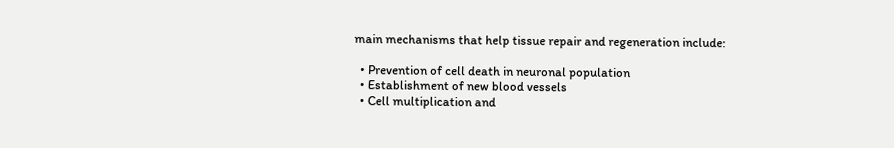main mechanisms that help tissue repair and regeneration include:

  • Prevention of cell death in neuronal population
  • Establishment of new blood vessels
  • Cell multiplication and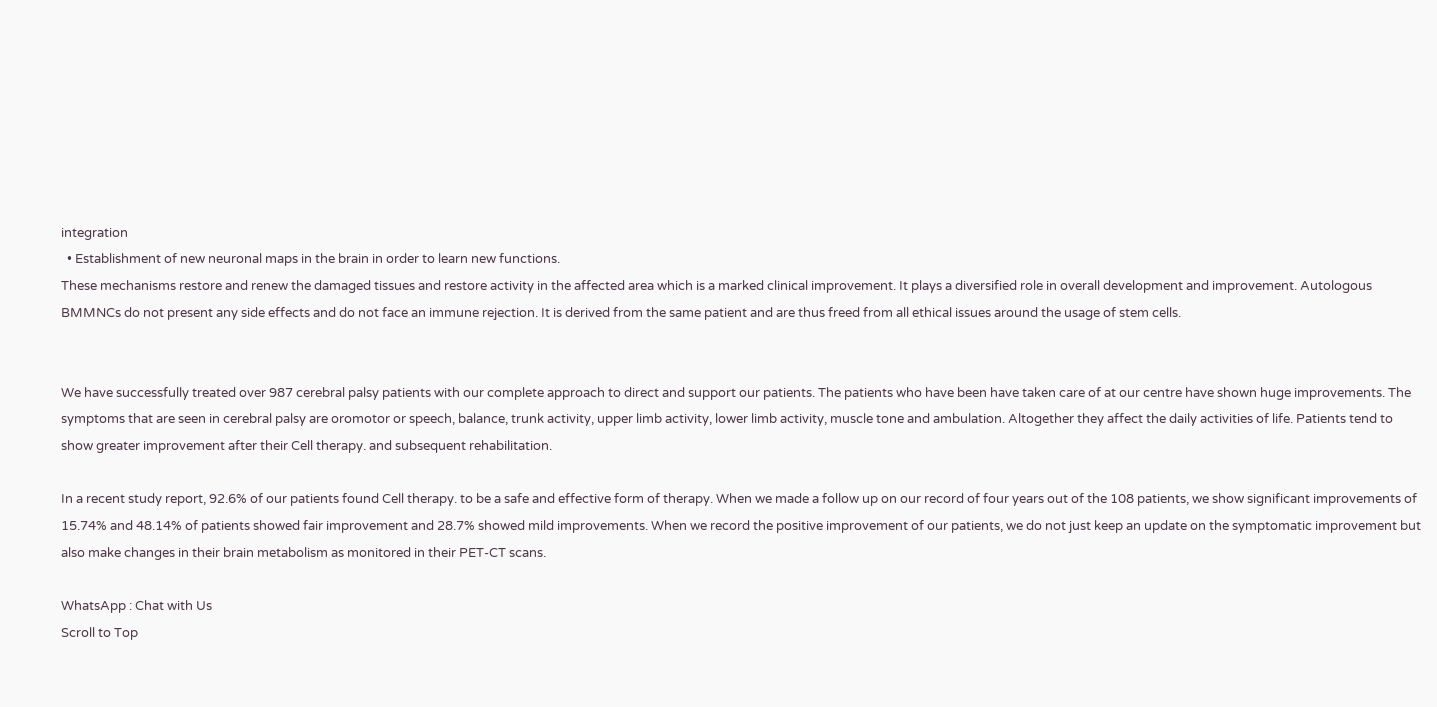integration
  • Establishment of new neuronal maps in the brain in order to learn new functions.
These mechanisms restore and renew the damaged tissues and restore activity in the affected area which is a marked clinical improvement. It plays a diversified role in overall development and improvement. Autologous BMMNCs do not present any side effects and do not face an immune rejection. It is derived from the same patient and are thus freed from all ethical issues around the usage of stem cells.


We have successfully treated over 987 cerebral palsy patients with our complete approach to direct and support our patients. The patients who have been have taken care of at our centre have shown huge improvements. The symptoms that are seen in cerebral palsy are oromotor or speech, balance, trunk activity, upper limb activity, lower limb activity, muscle tone and ambulation. Altogether they affect the daily activities of life. Patients tend to show greater improvement after their Cell therapy. and subsequent rehabilitation.

In a recent study report, 92.6% of our patients found Cell therapy. to be a safe and effective form of therapy. When we made a follow up on our record of four years out of the 108 patients, we show significant improvements of 15.74% and 48.14% of patients showed fair improvement and 28.7% showed mild improvements. When we record the positive improvement of our patients, we do not just keep an update on the symptomatic improvement but also make changes in their brain metabolism as monitored in their PET-CT scans.

WhatsApp : Chat with Us
Scroll to Top